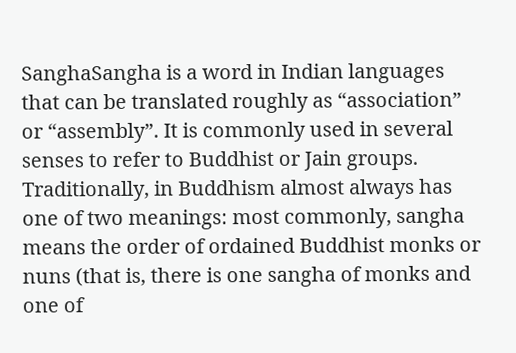SanghaSangha is a word in Indian languages that can be translated roughly as “association” or “assembly”. It is commonly used in several senses to refer to Buddhist or Jain groups. Traditionally, in Buddhism almost always has one of two meanings: most commonly, sangha means the order of ordained Buddhist monks or nuns (that is, there is one sangha of monks and one of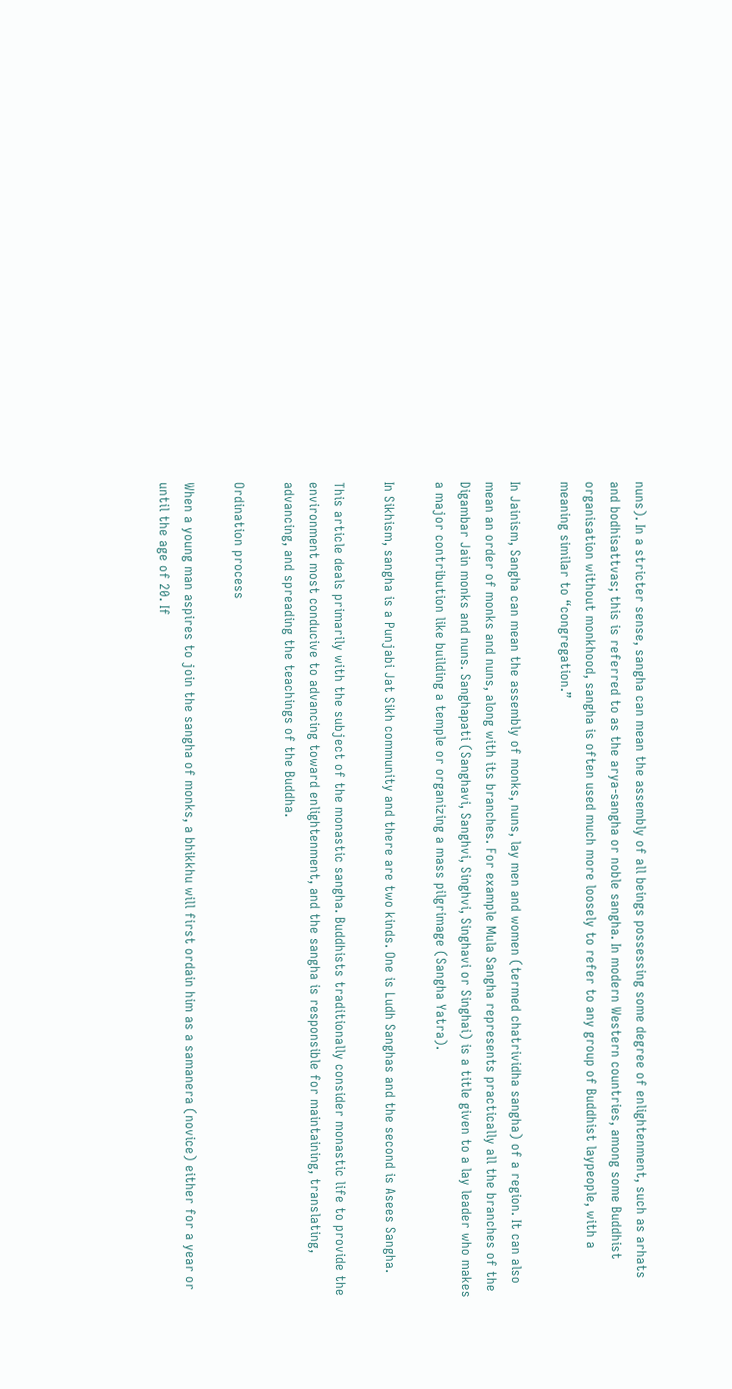nuns). In a stricter sense, sangha can mean the assembly of all beings possessing some degree of enlightenment, such as arhats and bodhisattvas; this is referred to as the arya-sangha or noble sangha. In modern Western countries, among some Buddhist organisation without monkhood, sangha is often used much more loosely to refer to any group of Buddhist laypeople, with a meaning similar to “congregation.”

In Jainism, Sangha can mean the assembly of monks, nuns, lay men and women (termed chatrividha sangha) of a region. It can also mean an order of monks and nuns, along with its branches. For example Mula Sangha represents practically all the branches of the Digambar Jain monks and nuns. Sanghapati (Sanghavi, Sanghvi, Singhvi, Singhavi or Singhai) is a title given to a lay leader who makes a major contribution like building a temple or organizing a mass pilgrimage (Sangha Yatra).

In Sikhism, sangha is a Punjabi Jat Sikh community and there are two kinds. One is Ludh Sanghas and the second is Asees Sangha.

This article deals primarily with the subject of the monastic sangha. Buddhists traditionally consider monastic life to provide the environment most conducive to advancing toward enlightenment, and the sangha is responsible for maintaining, translating, advancing, and spreading the teachings of the Buddha.

Ordination process

When a young man aspires to join the sangha of monks, a bhikkhu will first ordain him as a samanera (novice) either for a year or until the age of 20. If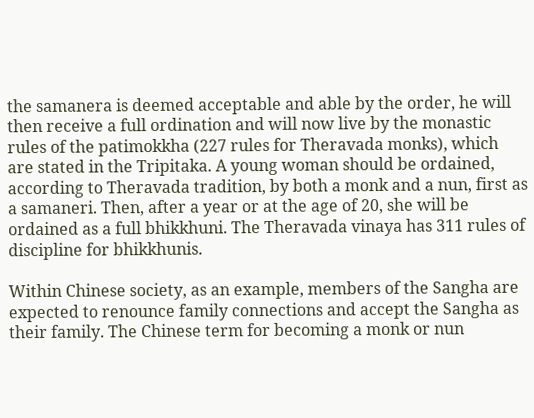the samanera is deemed acceptable and able by the order, he will then receive a full ordination and will now live by the monastic rules of the patimokkha (227 rules for Theravada monks), which are stated in the Tripitaka. A young woman should be ordained, according to Theravada tradition, by both a monk and a nun, first as a samaneri. Then, after a year or at the age of 20, she will be ordained as a full bhikkhuni. The Theravada vinaya has 311 rules of discipline for bhikkhunis.

Within Chinese society, as an example, members of the Sangha are expected to renounce family connections and accept the Sangha as their family. The Chinese term for becoming a monk or nun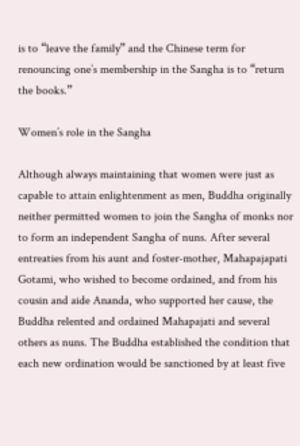is to “leave the family” and the Chinese term for renouncing one’s membership in the Sangha is to “return the books.”

Women’s role in the Sangha

Although always maintaining that women were just as capable to attain enlightenment as men, Buddha originally neither permitted women to join the Sangha of monks nor to form an independent Sangha of nuns. After several entreaties from his aunt and foster-mother, Mahapajapati Gotami, who wished to become ordained, and from his cousin and aide Ananda, who supported her cause, the Buddha relented and ordained Mahapajati and several others as nuns. The Buddha established the condition that each new ordination would be sanctioned by at least five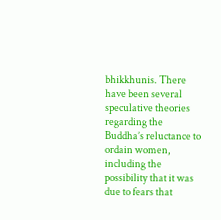bhikkhunis. There have been several speculative theories regarding the Buddha’s reluctance to ordain women, including the possibility that it was due to fears that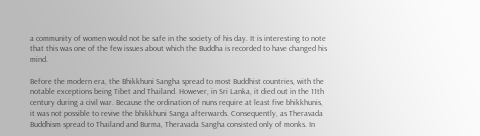a community of women would not be safe in the society of his day. It is interesting to note that this was one of the few issues about which the Buddha is recorded to have changed his mind.

Before the modern era, the Bhikkhuni Sangha spread to most Buddhist countries, with the notable exceptions being Tibet and Thailand. However, in Sri Lanka, it died out in the 11th century during a civil war. Because the ordination of nuns require at least five bhikkhunis, it was not possible to revive the bhikkhuni Sanga afterwards. Consequently, as Theravada Buddhism spread to Thailand and Burma, Theravada Sangha consisted only of monks. In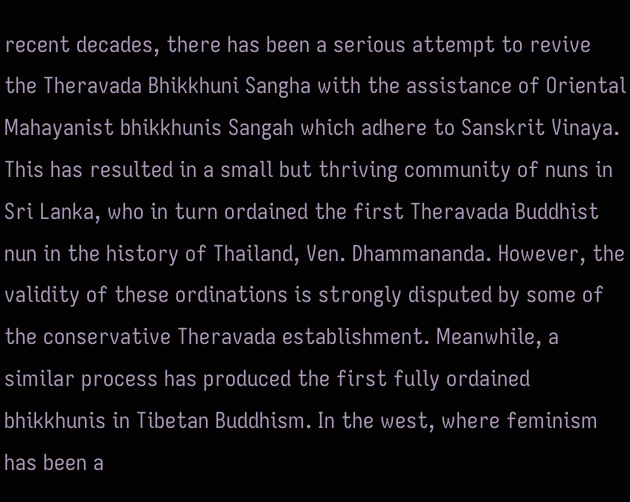recent decades, there has been a serious attempt to revive the Theravada Bhikkhuni Sangha with the assistance of Oriental Mahayanist bhikkhunis Sangah which adhere to Sanskrit Vinaya. This has resulted in a small but thriving community of nuns in Sri Lanka, who in turn ordained the first Theravada Buddhist nun in the history of Thailand, Ven. Dhammananda. However, the validity of these ordinations is strongly disputed by some of the conservative Theravada establishment. Meanwhile, a similar process has produced the first fully ordained bhikkhunis in Tibetan Buddhism. In the west, where feminism has been a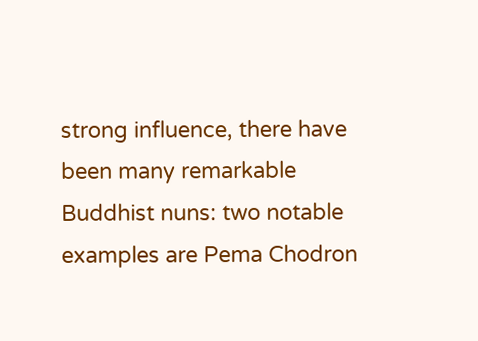strong influence, there have been many remarkable Buddhist nuns: two notable examples are Pema Chodron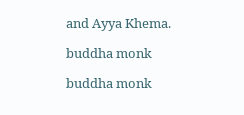and Ayya Khema.

buddha monk

buddha monk